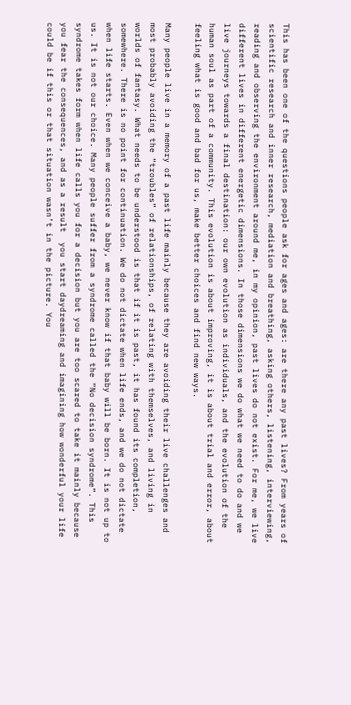This has been one of the questions people ask for ages and ages: are there any past lives? From years of scientific research and inner research, mediation and breathing, asking others, listening, interviewing, reading and observing the environment around me, in my opinion, past lives do not exist. For me, we live different lives in different energetic dimensions. In those dimensions we do what we need to do and we live journeys towards a final destination: our own evolution as individuals, and the evolution of the human soul as part of a community. This evolution is about improving, it is about trial and error, about feeling what is good and bad for us, make better choices and find new ways.

Many people live in a memory of a past life mainly because they are avoiding their live challenges and most probably avoiding the “troubles” of relationships, of relating with themselves, and living in worlds of fantasy. What needs to be understood is that if it is past, it has found its completion, somewhere. There is no point for continuation. We do not dictate when life ends, and we do not dictate when life starts. Even when we conceive a baby, we never know if that baby will be born. It is not up to us. It is not our choice. Many people suffer from a syndrome called the “No decision syndrome”. This syndrome takes form when life calls you for a decision but you are too scared to take it mainly because you fear the consequences, and as a result  you start daydreaming and imagining how wonderful your life could be if this or that situation wasn’t in the picture. You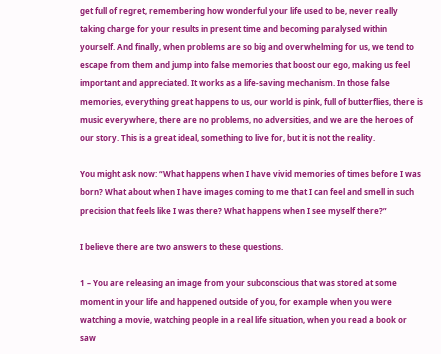get full of regret, remembering how wonderful your life used to be, never really taking charge for your results in present time and becoming paralysed within yourself. And finally, when problems are so big and overwhelming for us, we tend to escape from them and jump into false memories that boost our ego, making us feel important and appreciated. It works as a life-saving mechanism. In those false memories, everything great happens to us, our world is pink, full of butterflies, there is music everywhere, there are no problems, no adversities, and we are the heroes of our story. This is a great ideal, something to live for, but it is not the reality.

You might ask now: “What happens when I have vivid memories of times before I was born? What about when I have images coming to me that I can feel and smell in such precision that feels like I was there? What happens when I see myself there?”

I believe there are two answers to these questions.

1 – You are releasing an image from your subconscious that was stored at some moment in your life and happened outside of you, for example when you were watching a movie, watching people in a real life situation, when you read a book or saw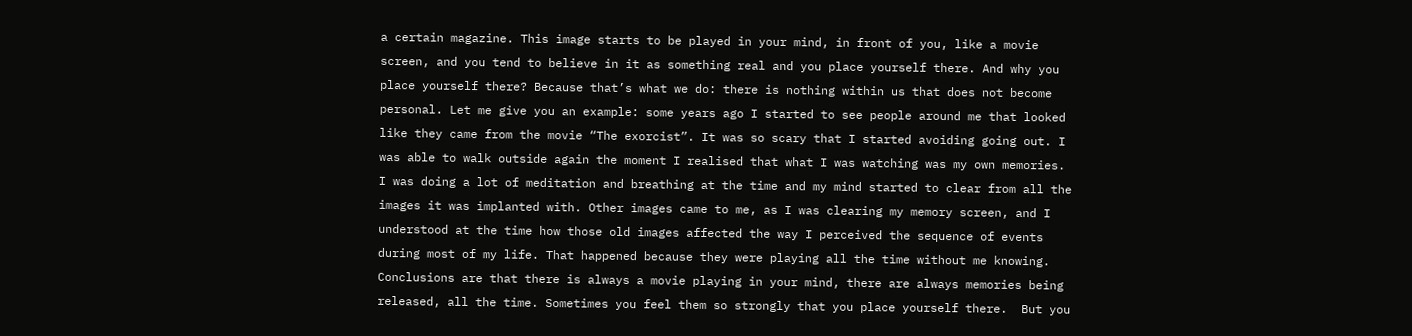a certain magazine. This image starts to be played in your mind, in front of you, like a movie screen, and you tend to believe in it as something real and you place yourself there. And why you place yourself there? Because that’s what we do: there is nothing within us that does not become personal. Let me give you an example: some years ago I started to see people around me that looked like they came from the movie “The exorcist”. It was so scary that I started avoiding going out. I was able to walk outside again the moment I realised that what I was watching was my own memories. I was doing a lot of meditation and breathing at the time and my mind started to clear from all the images it was implanted with. Other images came to me, as I was clearing my memory screen, and I understood at the time how those old images affected the way I perceived the sequence of events during most of my life. That happened because they were playing all the time without me knowing. Conclusions are that there is always a movie playing in your mind, there are always memories being released, all the time. Sometimes you feel them so strongly that you place yourself there.  But you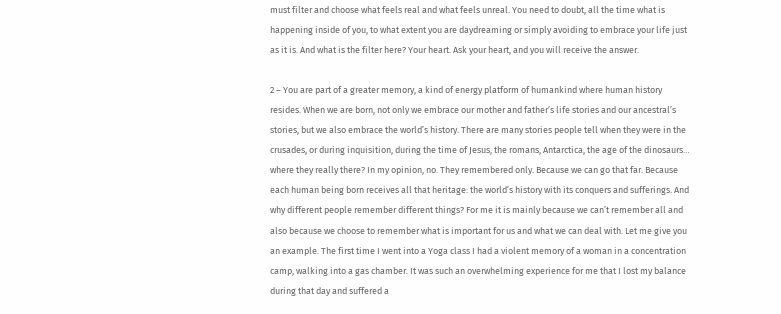must filter and choose what feels real and what feels unreal. You need to doubt, all the time what is happening inside of you, to what extent you are daydreaming or simply avoiding to embrace your life just as it is. And what is the filter here? Your heart. Ask your heart, and you will receive the answer.

2 – You are part of a greater memory, a kind of energy platform of humankind where human history resides. When we are born, not only we embrace our mother and father’s life stories and our ancestral’s stories, but we also embrace the world’s history. There are many stories people tell when they were in the crusades, or during inquisition, during the time of Jesus, the romans, Antarctica, the age of the dinosaurs… where they really there? In my opinion, no. They remembered only. Because we can go that far. Because each human being born receives all that heritage: the world’s history with its conquers and sufferings. And why different people remember different things? For me it is mainly because we can’t remember all and also because we choose to remember what is important for us and what we can deal with. Let me give you an example. The first time I went into a Yoga class I had a violent memory of a woman in a concentration camp, walking into a gas chamber. It was such an overwhelming experience for me that I lost my balance during that day and suffered a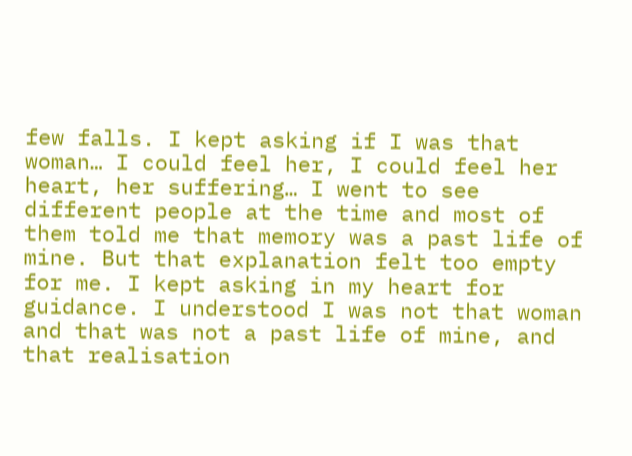few falls. I kept asking if I was that woman… I could feel her, I could feel her heart, her suffering… I went to see different people at the time and most of them told me that memory was a past life of mine. But that explanation felt too empty for me. I kept asking in my heart for guidance. I understood I was not that woman and that was not a past life of mine, and that realisation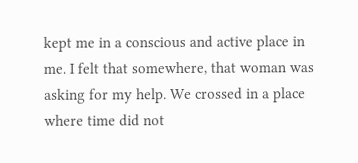kept me in a conscious and active place in me. I felt that somewhere, that woman was asking for my help. We crossed in a place where time did not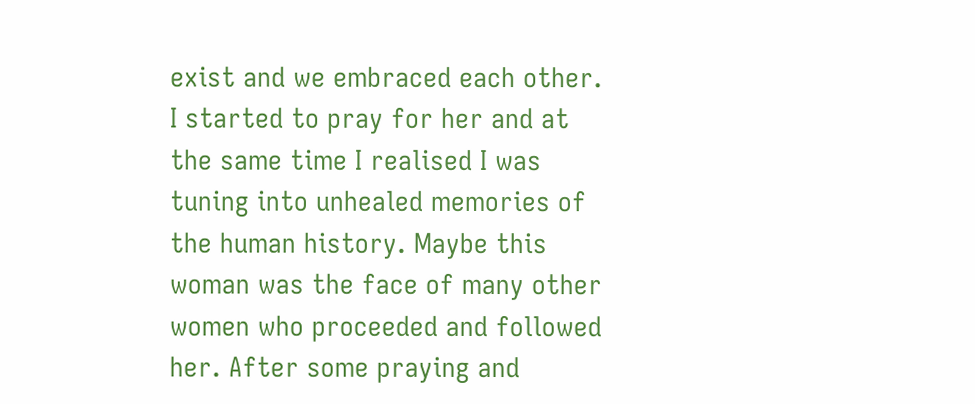exist and we embraced each other. I started to pray for her and at the same time I realised I was tuning into unhealed memories of the human history. Maybe this woman was the face of many other women who proceeded and followed her. After some praying and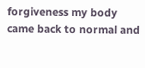forgiveness my body came back to normal and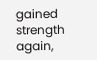gained strength again,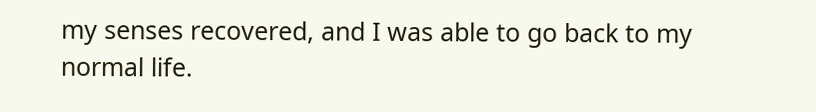my senses recovered, and I was able to go back to my normal life.